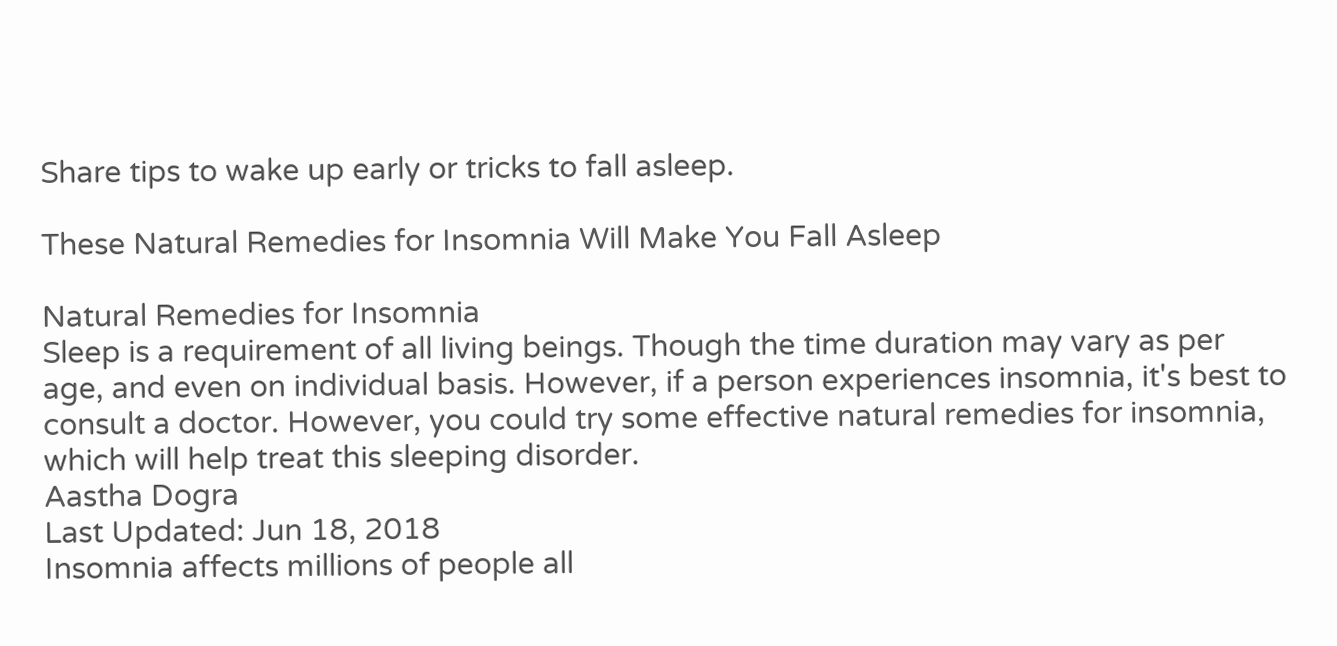Share tips to wake up early or tricks to fall asleep.

These Natural Remedies for Insomnia Will Make You Fall Asleep

Natural Remedies for Insomnia
Sleep is a requirement of all living beings. Though the time duration may vary as per age, and even on individual basis. However, if a person experiences insomnia, it's best to consult a doctor. However, you could try some effective natural remedies for insomnia, which will help treat this sleeping disorder.
Aastha Dogra
Last Updated: Jun 18, 2018
Insomnia affects millions of people all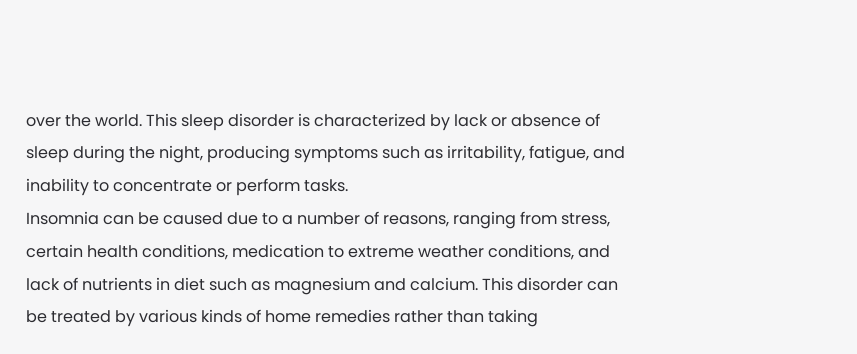over the world. This sleep disorder is characterized by lack or absence of sleep during the night, producing symptoms such as irritability, fatigue, and inability to concentrate or perform tasks.
Insomnia can be caused due to a number of reasons, ranging from stress, certain health conditions, medication to extreme weather conditions, and lack of nutrients in diet such as magnesium and calcium. This disorder can be treated by various kinds of home remedies rather than taking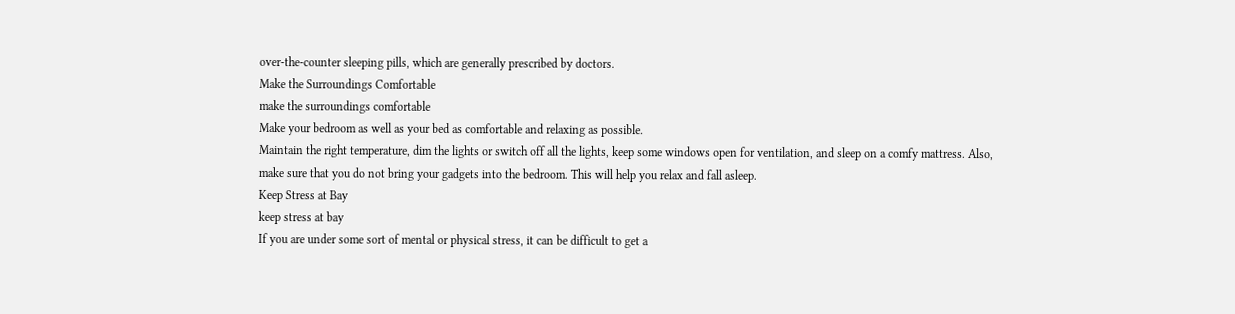over-the-counter sleeping pills, which are generally prescribed by doctors.
Make the Surroundings Comfortable
make the surroundings comfortable
Make your bedroom as well as your bed as comfortable and relaxing as possible.
Maintain the right temperature, dim the lights or switch off all the lights, keep some windows open for ventilation, and sleep on a comfy mattress. Also, make sure that you do not bring your gadgets into the bedroom. This will help you relax and fall asleep.
Keep Stress at Bay
keep stress at bay
If you are under some sort of mental or physical stress, it can be difficult to get a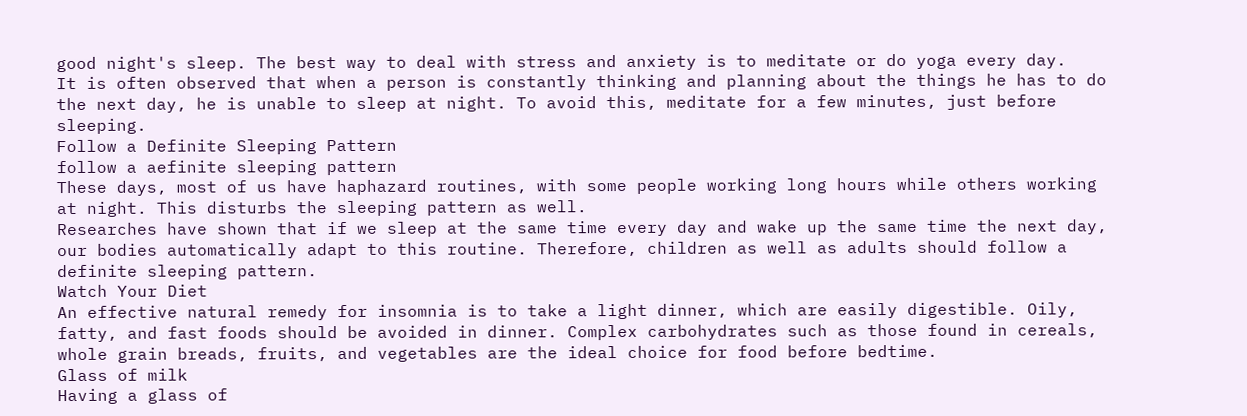good night's sleep. The best way to deal with stress and anxiety is to meditate or do yoga every day.
It is often observed that when a person is constantly thinking and planning about the things he has to do the next day, he is unable to sleep at night. To avoid this, meditate for a few minutes, just before sleeping.
Follow a Definite Sleeping Pattern
follow a aefinite sleeping pattern
These days, most of us have haphazard routines, with some people working long hours while others working at night. This disturbs the sleeping pattern as well.
Researches have shown that if we sleep at the same time every day and wake up the same time the next day, our bodies automatically adapt to this routine. Therefore, children as well as adults should follow a definite sleeping pattern.
Watch Your Diet
An effective natural remedy for insomnia is to take a light dinner, which are easily digestible. Oily, fatty, and fast foods should be avoided in dinner. Complex carbohydrates such as those found in cereals, whole grain breads, fruits, and vegetables are the ideal choice for food before bedtime.
Glass of milk
Having a glass of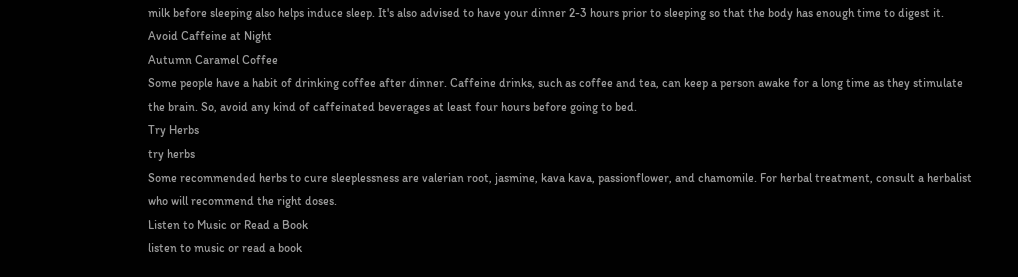milk before sleeping also helps induce sleep. It's also advised to have your dinner 2-3 hours prior to sleeping so that the body has enough time to digest it.
Avoid Caffeine at Night
Autumn Caramel Coffee
Some people have a habit of drinking coffee after dinner. Caffeine drinks, such as coffee and tea, can keep a person awake for a long time as they stimulate the brain. So, avoid any kind of caffeinated beverages at least four hours before going to bed.
Try Herbs
try herbs
Some recommended herbs to cure sleeplessness are valerian root, jasmine, kava kava, passionflower, and chamomile. For herbal treatment, consult a herbalist who will recommend the right doses.
Listen to Music or Read a Book
listen to music or read a book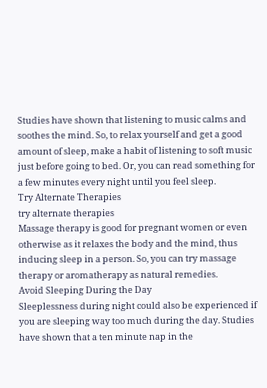Studies have shown that listening to music calms and soothes the mind. So, to relax yourself and get a good amount of sleep, make a habit of listening to soft music just before going to bed. Or, you can read something for a few minutes every night until you feel sleep.
Try Alternate Therapies
try alternate therapies
Massage therapy is good for pregnant women or even otherwise as it relaxes the body and the mind, thus inducing sleep in a person. So, you can try massage therapy or aromatherapy as natural remedies.
Avoid Sleeping During the Day
Sleeplessness during night could also be experienced if you are sleeping way too much during the day. Studies have shown that a ten minute nap in the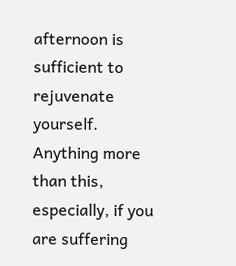afternoon is sufficient to rejuvenate yourself. Anything more than this, especially, if you are suffering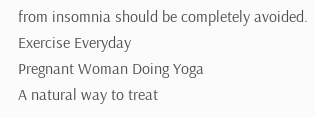from insomnia should be completely avoided.
Exercise Everyday
Pregnant Woman Doing Yoga
A natural way to treat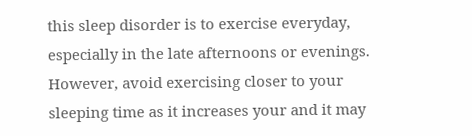this sleep disorder is to exercise everyday, especially in the late afternoons or evenings. However, avoid exercising closer to your sleeping time as it increases your and it may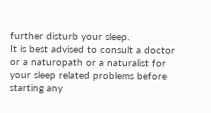further disturb your sleep.
It is best advised to consult a doctor or a naturopath or a naturalist for your sleep related problems before starting any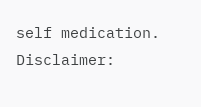self medication.
Disclaimer: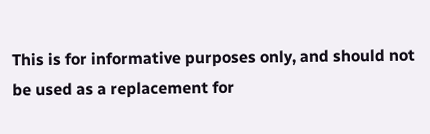This is for informative purposes only, and should not be used as a replacement for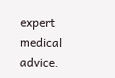expert medical advice.